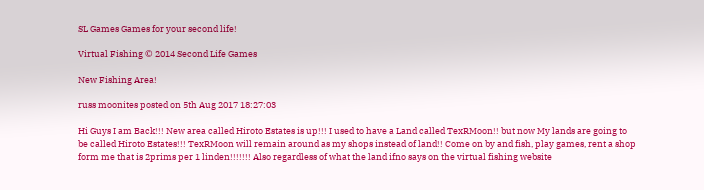SL Games Games for your second life!

Virtual Fishing © 2014 Second Life Games

New Fishing Area!

russ moonites posted on 5th Aug 2017 18:27:03

Hi Guys I am Back!!! New area called Hiroto Estates is up!!! I used to have a Land called TexRMoon!! but now My lands are going to be called Hiroto Estates!!! TexRMoon will remain around as my shops instead of land!! Come on by and fish, play games, rent a shop form me that is 2prims per 1 linden!!!!!!! Also regardless of what the land ifno says on the virtual fishing website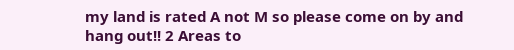my land is rated A not M so please come on by and hang out!! 2 Areas to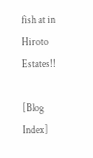fish at in Hiroto Estates!!

[Blog Index]